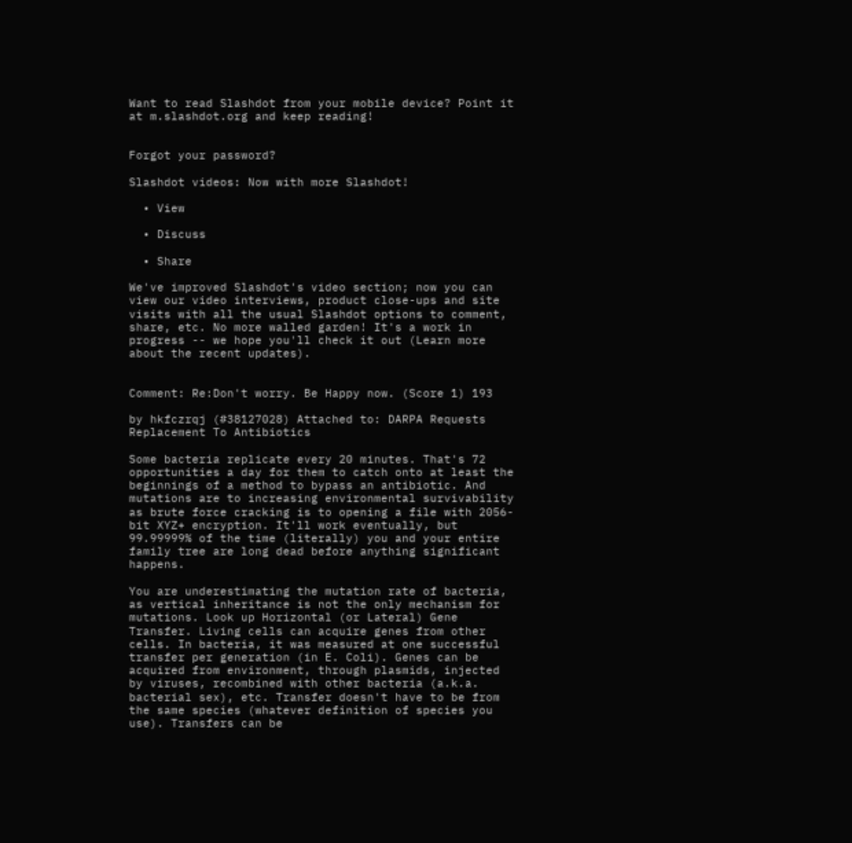Want to read Slashdot from your mobile device? Point it at m.slashdot.org and keep reading!


Forgot your password?

Slashdot videos: Now with more Slashdot!

  • View

  • Discuss

  • Share

We've improved Slashdot's video section; now you can view our video interviews, product close-ups and site visits with all the usual Slashdot options to comment, share, etc. No more walled garden! It's a work in progress -- we hope you'll check it out (Learn more about the recent updates).


Comment: Re:Don't worry. Be Happy now. (Score 1) 193

by hkfczrqj (#38127028) Attached to: DARPA Requests Replacement To Antibiotics

Some bacteria replicate every 20 minutes. That's 72 opportunities a day for them to catch onto at least the beginnings of a method to bypass an antibiotic. And mutations are to increasing environmental survivability as brute force cracking is to opening a file with 2056-bit XYZ+ encryption. It'll work eventually, but 99.99999% of the time (literally) you and your entire family tree are long dead before anything significant happens.

You are underestimating the mutation rate of bacteria, as vertical inheritance is not the only mechanism for mutations. Look up Horizontal (or Lateral) Gene Transfer. Living cells can acquire genes from other cells. In bacteria, it was measured at one successful transfer per generation (in E. Coli). Genes can be acquired from environment, through plasmids, injected by viruses, recombined with other bacteria (a.k.a. bacterial sex), etc. Transfer doesn't have to be from the same species (whatever definition of species you use). Transfers can be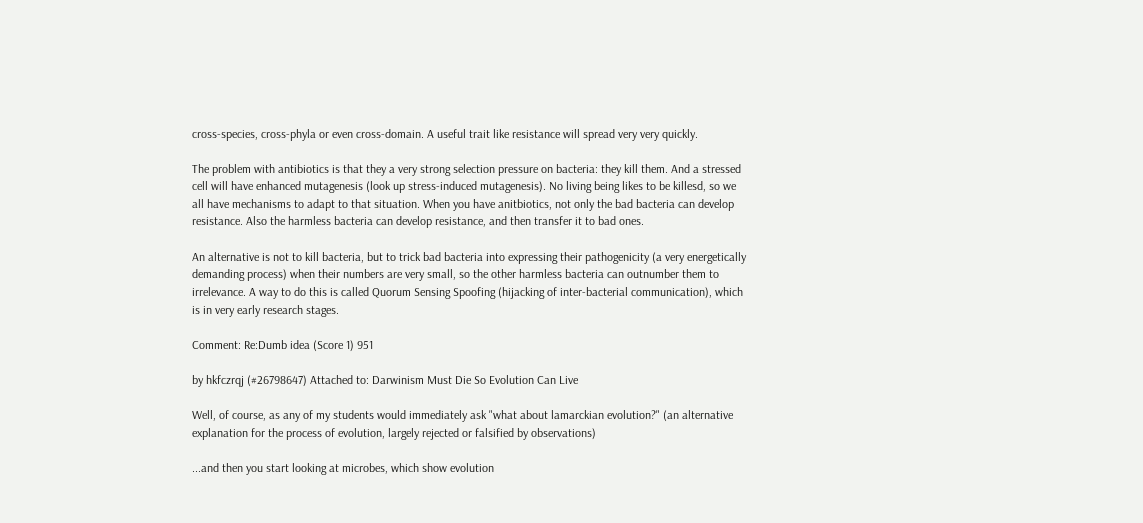cross-species, cross-phyla or even cross-domain. A useful trait like resistance will spread very very quickly.

The problem with antibiotics is that they a very strong selection pressure on bacteria: they kill them. And a stressed cell will have enhanced mutagenesis (look up stress-induced mutagenesis). No living being likes to be killesd, so we all have mechanisms to adapt to that situation. When you have anitbiotics, not only the bad bacteria can develop resistance. Also the harmless bacteria can develop resistance, and then transfer it to bad ones.

An alternative is not to kill bacteria, but to trick bad bacteria into expressing their pathogenicity (a very energetically demanding process) when their numbers are very small, so the other harmless bacteria can outnumber them to irrelevance. A way to do this is called Quorum Sensing Spoofing (hijacking of inter-bacterial communication), which is in very early research stages.

Comment: Re:Dumb idea (Score 1) 951

by hkfczrqj (#26798647) Attached to: Darwinism Must Die So Evolution Can Live

Well, of course, as any of my students would immediately ask "what about lamarckian evolution?" (an alternative explanation for the process of evolution, largely rejected or falsified by observations)

...and then you start looking at microbes, which show evolution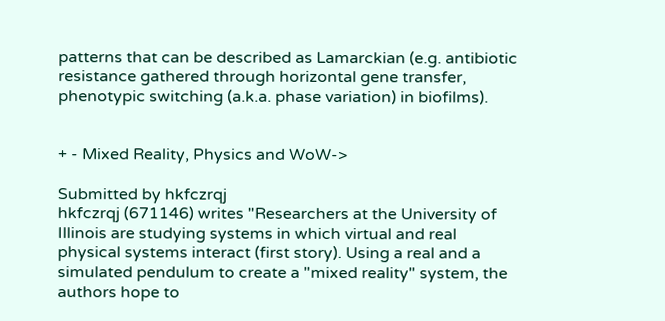patterns that can be described as Lamarckian (e.g. antibiotic resistance gathered through horizontal gene transfer, phenotypic switching (a.k.a. phase variation) in biofilms).


+ - Mixed Reality, Physics and WoW->

Submitted by hkfczrqj
hkfczrqj (671146) writes "Researchers at the University of Illinois are studying systems in which virtual and real physical systems interact (first story). Using a real and a simulated pendulum to create a "mixed reality" system, the authors hope to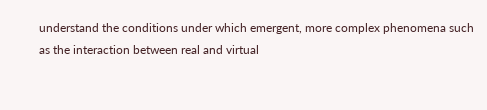understand the conditions under which emergent, more complex phenomena such as the interaction between real and virtual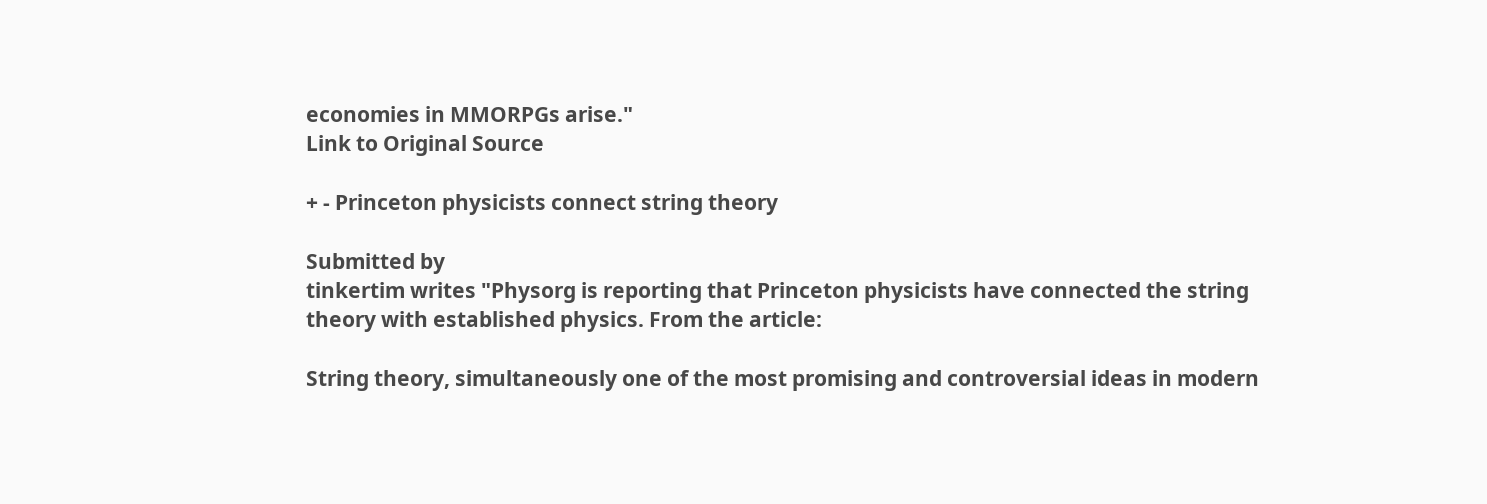economies in MMORPGs arise."
Link to Original Source

+ - Princeton physicists connect string theory

Submitted by
tinkertim writes "Physorg is reporting that Princeton physicists have connected the string theory with established physics. From the article:

String theory, simultaneously one of the most promising and controversial ideas in modern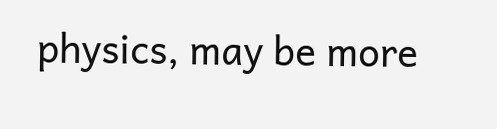physics, may be more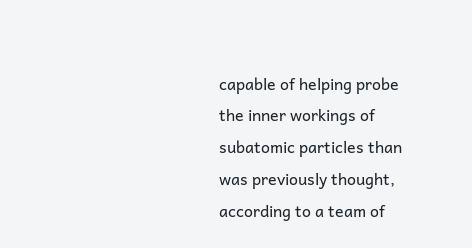capable of helping probe the inner workings of subatomic particles than was previously thought, according to a team of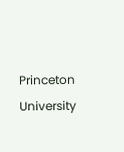Princeton University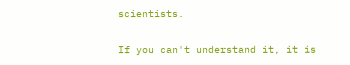scientists.

If you can't understand it, it is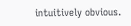intuitively obvious.